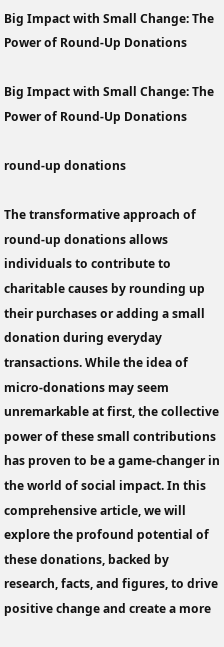Big Impact with Small Change: The Power of Round-Up Donations

Big Impact with Small Change: The Power of Round-Up Donations

round-up donations

The transformative approach of round-up donations allows individuals to contribute to charitable causes by rounding up their purchases or adding a small donation during everyday transactions. While the idea of micro-donations may seem unremarkable at first, the collective power of these small contributions has proven to be a game-changer in the world of social impact. In this comprehensive article, we will explore the profound potential of these donations, backed by research, facts, and figures, to drive positive change and create a more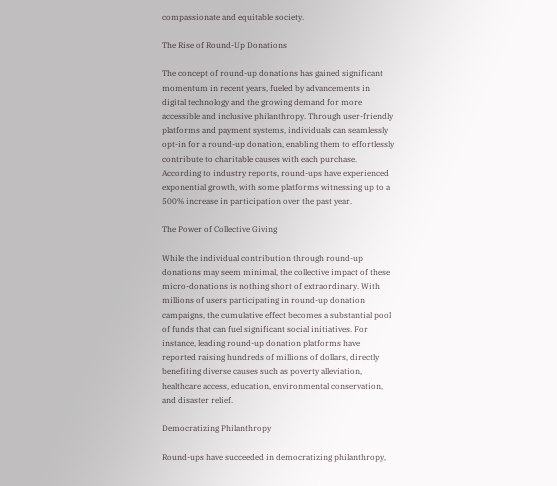compassionate and equitable society.

The Rise of Round-Up Donations

The concept of round-up donations has gained significant momentum in recent years, fueled by advancements in digital technology and the growing demand for more accessible and inclusive philanthropy. Through user-friendly platforms and payment systems, individuals can seamlessly opt-in for a round-up donation, enabling them to effortlessly contribute to charitable causes with each purchase. According to industry reports, round-ups have experienced exponential growth, with some platforms witnessing up to a 500% increase in participation over the past year.

The Power of Collective Giving

While the individual contribution through round-up donations may seem minimal, the collective impact of these micro-donations is nothing short of extraordinary. With millions of users participating in round-up donation campaigns, the cumulative effect becomes a substantial pool of funds that can fuel significant social initiatives. For instance, leading round-up donation platforms have reported raising hundreds of millions of dollars, directly benefiting diverse causes such as poverty alleviation, healthcare access, education, environmental conservation, and disaster relief.

Democratizing Philanthropy

Round-ups have succeeded in democratizing philanthropy,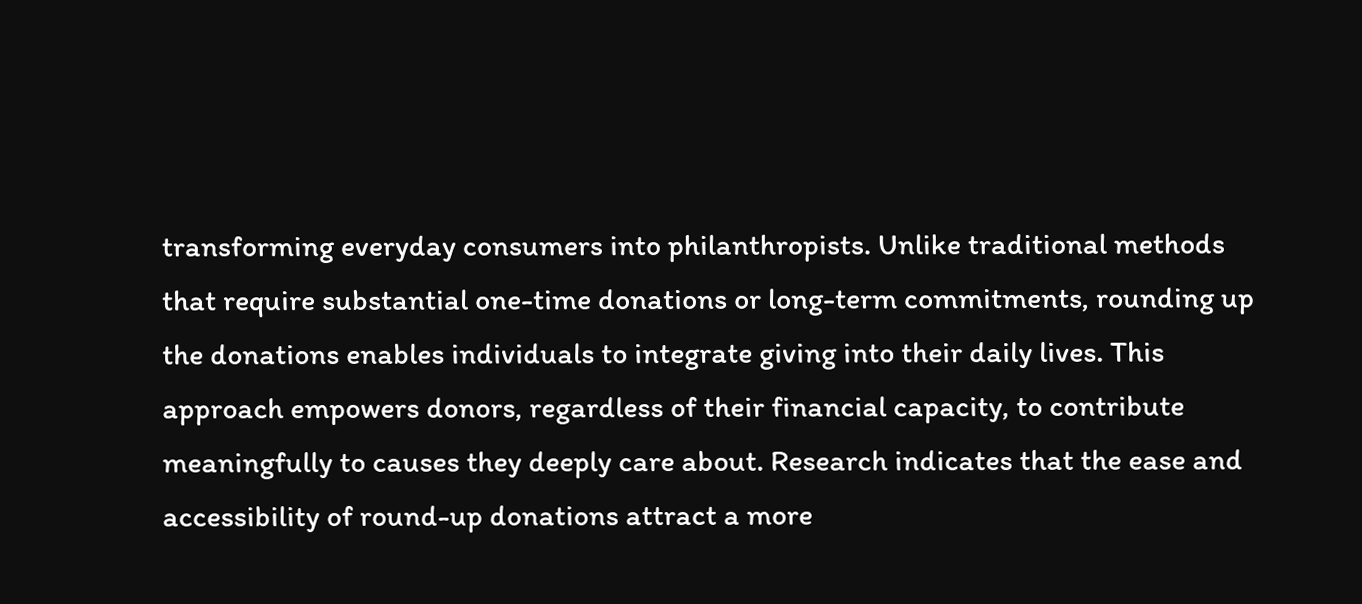transforming everyday consumers into philanthropists. Unlike traditional methods that require substantial one-time donations or long-term commitments, rounding up the donations enables individuals to integrate giving into their daily lives. This approach empowers donors, regardless of their financial capacity, to contribute meaningfully to causes they deeply care about. Research indicates that the ease and accessibility of round-up donations attract a more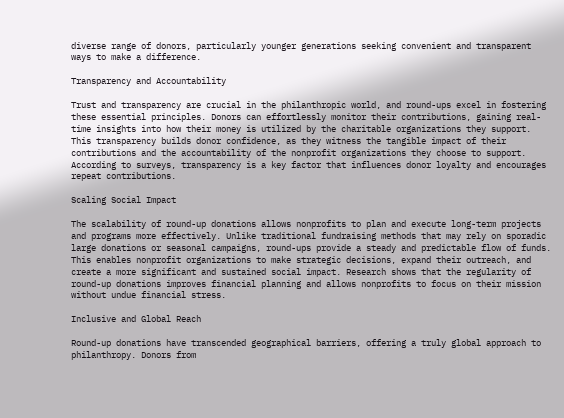diverse range of donors, particularly younger generations seeking convenient and transparent ways to make a difference.

Transparency and Accountability

Trust and transparency are crucial in the philanthropic world, and round-ups excel in fostering these essential principles. Donors can effortlessly monitor their contributions, gaining real-time insights into how their money is utilized by the charitable organizations they support. This transparency builds donor confidence, as they witness the tangible impact of their contributions and the accountability of the nonprofit organizations they choose to support. According to surveys, transparency is a key factor that influences donor loyalty and encourages repeat contributions.

Scaling Social Impact

The scalability of round-up donations allows nonprofits to plan and execute long-term projects and programs more effectively. Unlike traditional fundraising methods that may rely on sporadic large donations or seasonal campaigns, round-ups provide a steady and predictable flow of funds. This enables nonprofit organizations to make strategic decisions, expand their outreach, and create a more significant and sustained social impact. Research shows that the regularity of round-up donations improves financial planning and allows nonprofits to focus on their mission without undue financial stress.

Inclusive and Global Reach

Round-up donations have transcended geographical barriers, offering a truly global approach to philanthropy. Donors from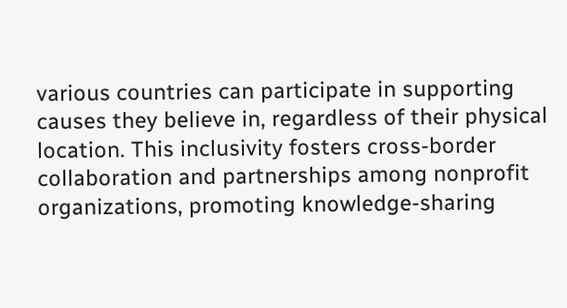various countries can participate in supporting causes they believe in, regardless of their physical location. This inclusivity fosters cross-border collaboration and partnerships among nonprofit organizations, promoting knowledge-sharing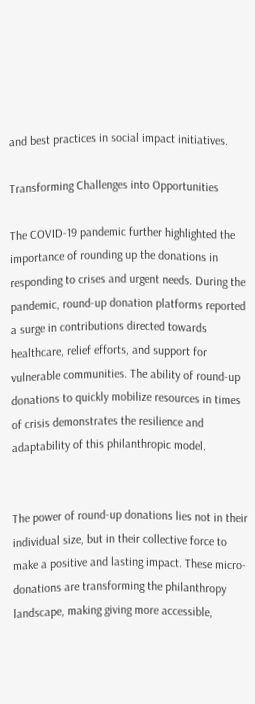and best practices in social impact initiatives.

Transforming Challenges into Opportunities

The COVID-19 pandemic further highlighted the importance of rounding up the donations in responding to crises and urgent needs. During the pandemic, round-up donation platforms reported a surge in contributions directed towards healthcare, relief efforts, and support for vulnerable communities. The ability of round-up donations to quickly mobilize resources in times of crisis demonstrates the resilience and adaptability of this philanthropic model.


The power of round-up donations lies not in their individual size, but in their collective force to make a positive and lasting impact. These micro-donations are transforming the philanthropy landscape, making giving more accessible,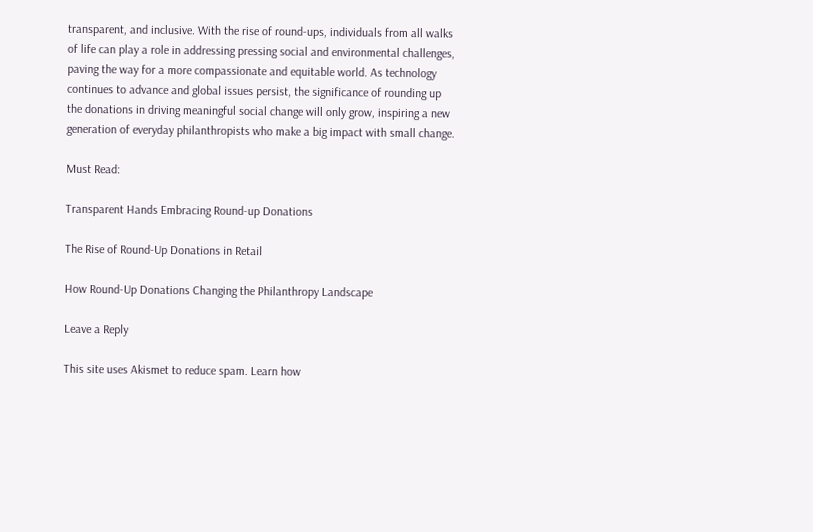transparent, and inclusive. With the rise of round-ups, individuals from all walks of life can play a role in addressing pressing social and environmental challenges, paving the way for a more compassionate and equitable world. As technology continues to advance and global issues persist, the significance of rounding up the donations in driving meaningful social change will only grow, inspiring a new generation of everyday philanthropists who make a big impact with small change.

Must Read:

Transparent Hands Embracing Round-up Donations

The Rise of Round-Up Donations in Retail

How Round-Up Donations Changing the Philanthropy Landscape

Leave a Reply

This site uses Akismet to reduce spam. Learn how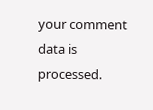your comment data is processed.